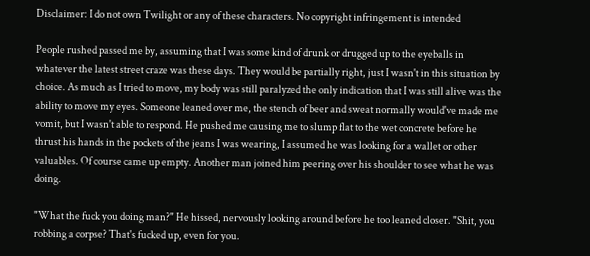Disclaimer: I do not own Twilight or any of these characters. No copyright infringement is intended

People rushed passed me by, assuming that I was some kind of drunk or drugged up to the eyeballs in whatever the latest street craze was these days. They would be partially right, just I wasn't in this situation by choice. As much as I tried to move, my body was still paralyzed the only indication that I was still alive was the ability to move my eyes. Someone leaned over me, the stench of beer and sweat normally would've made me vomit, but I wasn't able to respond. He pushed me causing me to slump flat to the wet concrete before he thrust his hands in the pockets of the jeans I was wearing, I assumed he was looking for a wallet or other valuables. Of course came up empty. Another man joined him peering over his shoulder to see what he was doing.

"What the fuck you doing man?" He hissed, nervously looking around before he too leaned closer. "Shit, you robbing a corpse? That's fucked up, even for you.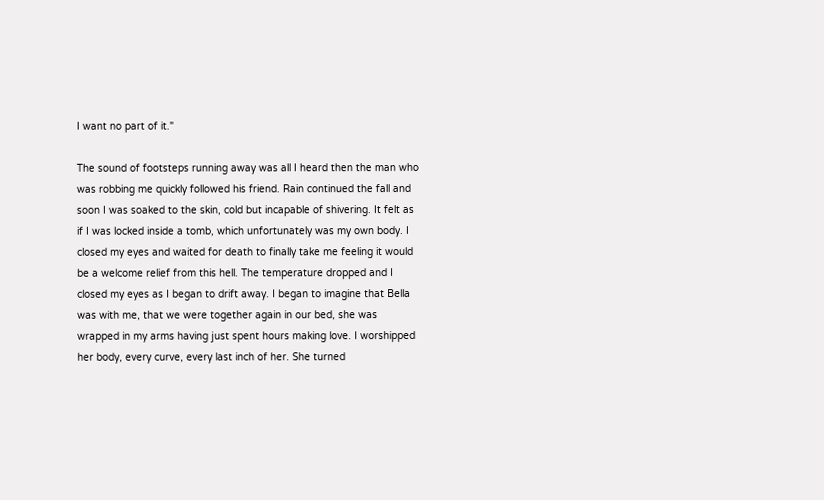I want no part of it."

The sound of footsteps running away was all I heard then the man who was robbing me quickly followed his friend. Rain continued the fall and soon I was soaked to the skin, cold but incapable of shivering. It felt as if I was locked inside a tomb, which unfortunately was my own body. I closed my eyes and waited for death to finally take me feeling it would be a welcome relief from this hell. The temperature dropped and I closed my eyes as I began to drift away. I began to imagine that Bella was with me, that we were together again in our bed, she was wrapped in my arms having just spent hours making love. I worshipped her body, every curve, every last inch of her. She turned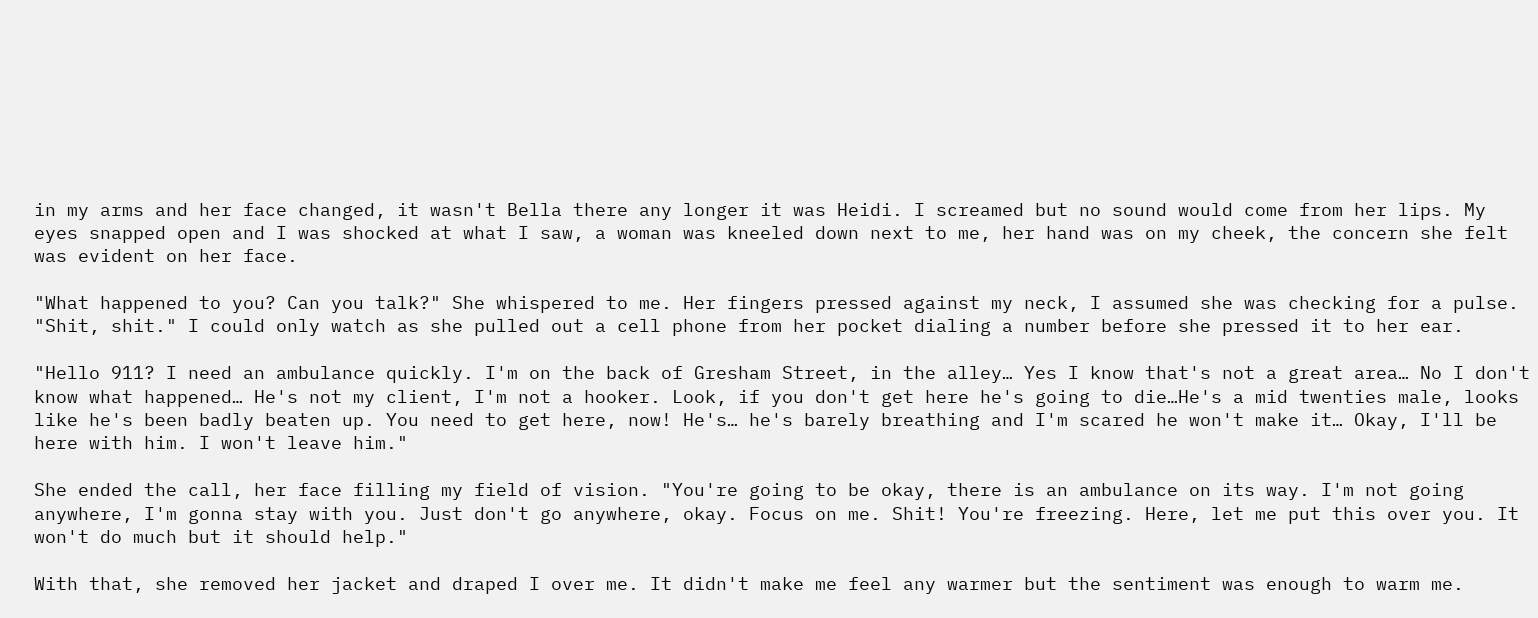in my arms and her face changed, it wasn't Bella there any longer it was Heidi. I screamed but no sound would come from her lips. My eyes snapped open and I was shocked at what I saw, a woman was kneeled down next to me, her hand was on my cheek, the concern she felt was evident on her face.

"What happened to you? Can you talk?" She whispered to me. Her fingers pressed against my neck, I assumed she was checking for a pulse. "Shit, shit." I could only watch as she pulled out a cell phone from her pocket dialing a number before she pressed it to her ear.

"Hello 911? I need an ambulance quickly. I'm on the back of Gresham Street, in the alley… Yes I know that's not a great area… No I don't know what happened… He's not my client, I'm not a hooker. Look, if you don't get here he's going to die…He's a mid twenties male, looks like he's been badly beaten up. You need to get here, now! He's… he's barely breathing and I'm scared he won't make it… Okay, I'll be here with him. I won't leave him."

She ended the call, her face filling my field of vision. "You're going to be okay, there is an ambulance on its way. I'm not going anywhere, I'm gonna stay with you. Just don't go anywhere, okay. Focus on me. Shit! You're freezing. Here, let me put this over you. It won't do much but it should help."

With that, she removed her jacket and draped I over me. It didn't make me feel any warmer but the sentiment was enough to warm me.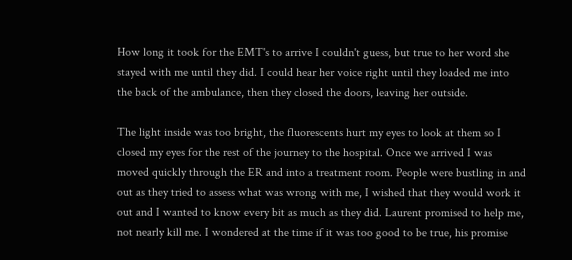How long it took for the EMT's to arrive I couldn't guess, but true to her word she stayed with me until they did. I could hear her voice right until they loaded me into the back of the ambulance, then they closed the doors, leaving her outside.

The light inside was too bright, the fluorescents hurt my eyes to look at them so I closed my eyes for the rest of the journey to the hospital. Once we arrived I was moved quickly through the ER and into a treatment room. People were bustling in and out as they tried to assess what was wrong with me, I wished that they would work it out and I wanted to know every bit as much as they did. Laurent promised to help me, not nearly kill me. I wondered at the time if it was too good to be true, his promise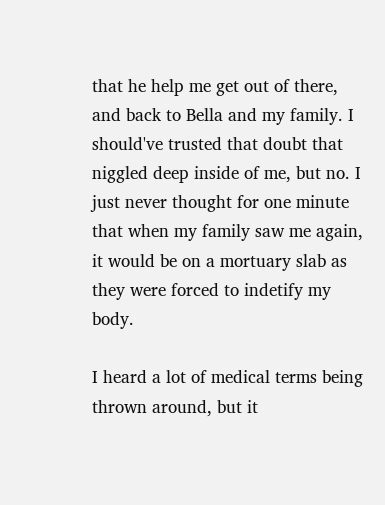that he help me get out of there, and back to Bella and my family. I should've trusted that doubt that niggled deep inside of me, but no. I just never thought for one minute that when my family saw me again, it would be on a mortuary slab as they were forced to indetify my body.

I heard a lot of medical terms being thrown around, but it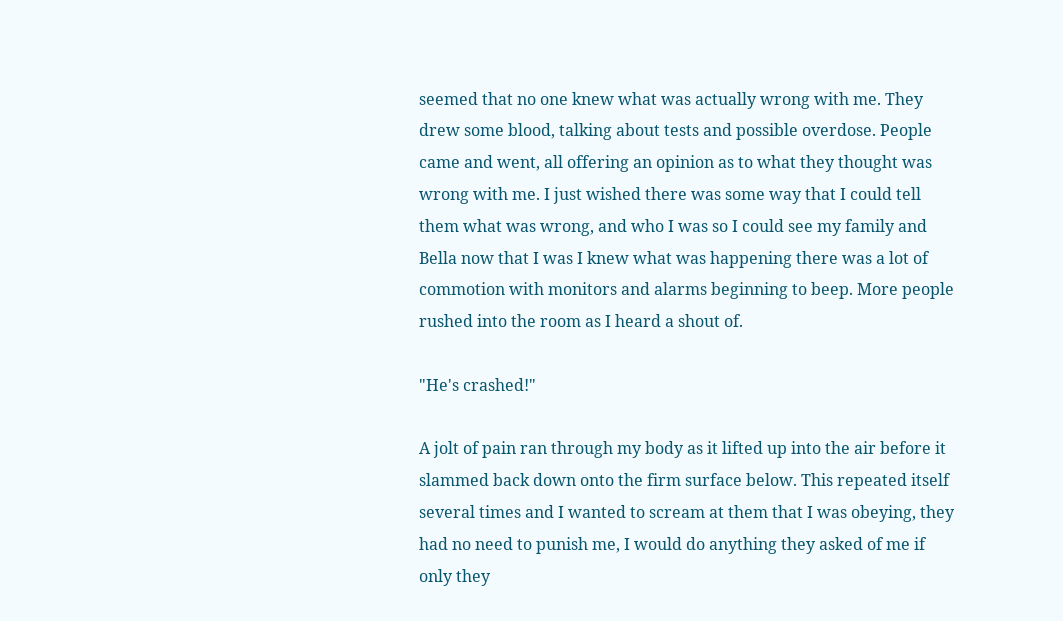seemed that no one knew what was actually wrong with me. They drew some blood, talking about tests and possible overdose. People came and went, all offering an opinion as to what they thought was wrong with me. I just wished there was some way that I could tell them what was wrong, and who I was so I could see my family and Bella now that I was I knew what was happening there was a lot of commotion with monitors and alarms beginning to beep. More people rushed into the room as I heard a shout of.

"He's crashed!"

A jolt of pain ran through my body as it lifted up into the air before it slammed back down onto the firm surface below. This repeated itself several times and I wanted to scream at them that I was obeying, they had no need to punish me, I would do anything they asked of me if only they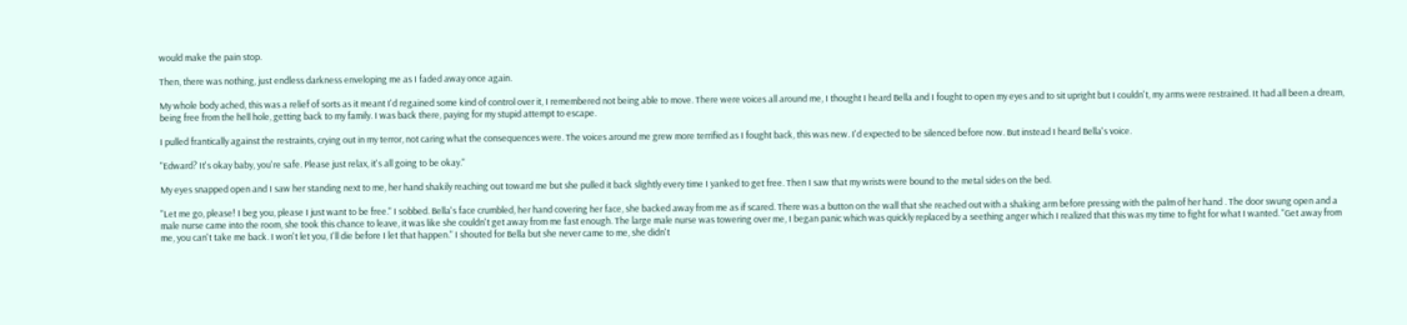would make the pain stop.

Then, there was nothing, just endless darkness enveloping me as I faded away once again.

My whole body ached, this was a relief of sorts as it meant I'd regained some kind of control over it, I remembered not being able to move. There were voices all around me, I thought I heard Bella and I fought to open my eyes and to sit upright but I couldn't, my arms were restrained. It had all been a dream, being free from the hell hole, getting back to my family. I was back there, paying for my stupid attempt to escape.

I pulled frantically against the restraints, crying out in my terror, not caring what the consequences were. The voices around me grew more terrified as I fought back, this was new. I'd expected to be silenced before now. But instead I heard Bella's voice.

"Edward? It's okay baby, you're safe. Please just relax, it's all going to be okay."

My eyes snapped open and I saw her standing next to me, her hand shakily reaching out toward me but she pulled it back slightly every time I yanked to get free. Then I saw that my wrists were bound to the metal sides on the bed.

"Let me go, please! I beg you, please I just want to be free." I sobbed. Bella's face crumbled, her hand covering her face, she backed away from me as if scared. There was a button on the wall that she reached out with a shaking arm before pressing with the palm of her hand . The door swung open and a male nurse came into the room, she took this chance to leave, it was like she couldn't get away from me fast enough. The large male nurse was towering over me, I began panic which was quickly replaced by a seething anger which I realized that this was my time to fight for what I wanted. "Get away from me, you can't take me back. I won't let you, I'll die before I let that happen." I shouted for Bella but she never came to me, she didn't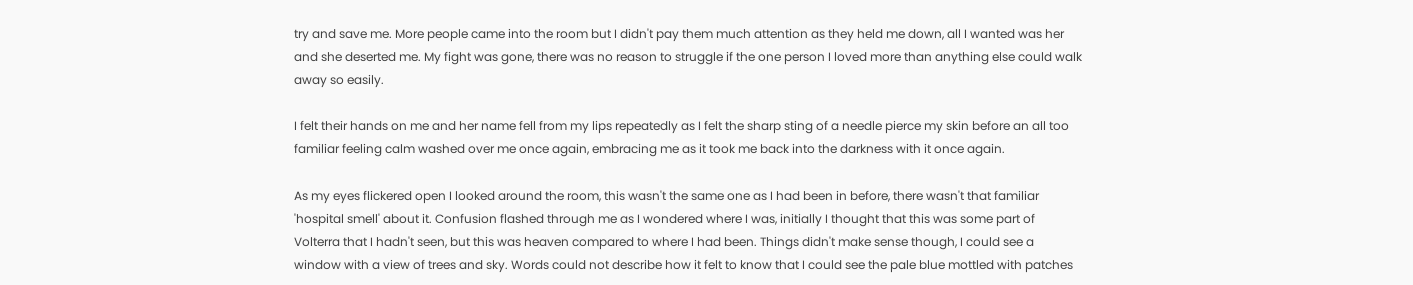try and save me. More people came into the room but I didn't pay them much attention as they held me down, all I wanted was her and she deserted me. My fight was gone, there was no reason to struggle if the one person I loved more than anything else could walk away so easily.

I felt their hands on me and her name fell from my lips repeatedly as I felt the sharp sting of a needle pierce my skin before an all too familiar feeling calm washed over me once again, embracing me as it took me back into the darkness with it once again.

As my eyes flickered open I looked around the room, this wasn't the same one as I had been in before, there wasn't that familiar 'hospital smell' about it. Confusion flashed through me as I wondered where I was, initially I thought that this was some part of Volterra that I hadn't seen, but this was heaven compared to where I had been. Things didn't make sense though, I could see a window with a view of trees and sky. Words could not describe how it felt to know that I could see the pale blue mottled with patches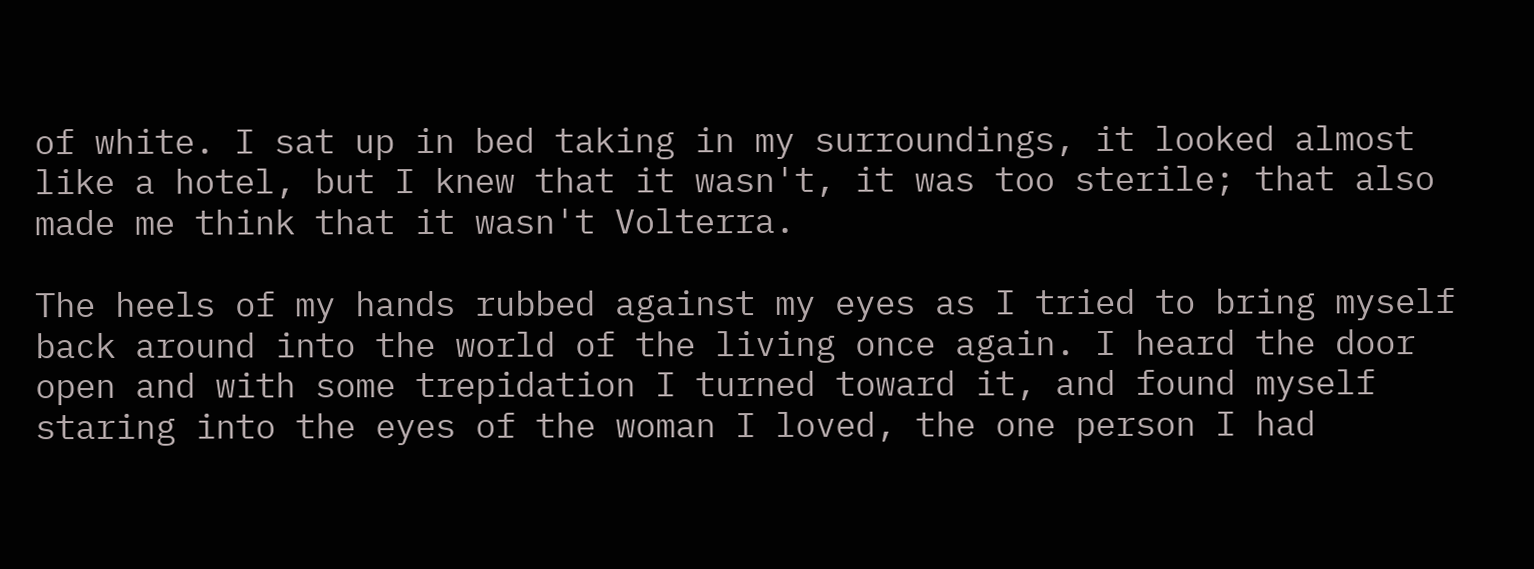of white. I sat up in bed taking in my surroundings, it looked almost like a hotel, but I knew that it wasn't, it was too sterile; that also made me think that it wasn't Volterra.

The heels of my hands rubbed against my eyes as I tried to bring myself back around into the world of the living once again. I heard the door open and with some trepidation I turned toward it, and found myself staring into the eyes of the woman I loved, the one person I had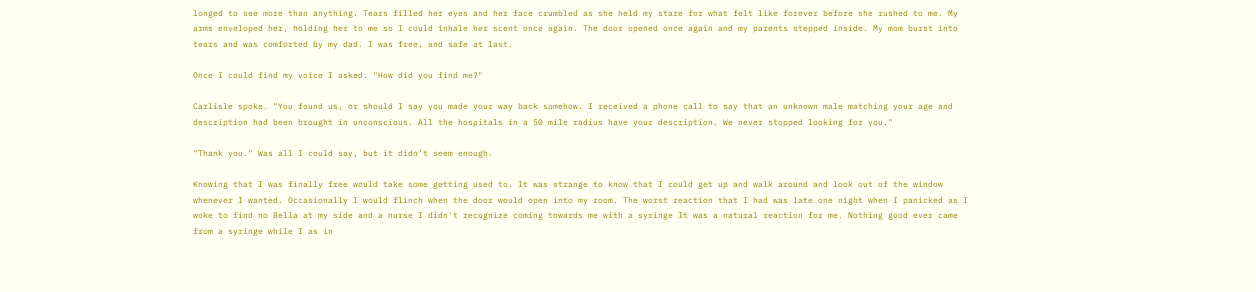longed to see more than anything. Tears filled her eyes and her face crumbled as she held my stare for what felt like forever before she rushed to me. My arms enveloped her, holding her to me so I could inhale her scent once again. The door opened once again and my parents stepped inside. My mom burst into tears and was comforted by my dad. I was free, and safe at last.

Once I could find my voice I asked. "How did you find me?"

Carlisle spoke. "You found us, or should I say you made your way back somehow. I received a phone call to say that an unknown male matching your age and description had been brought in unconscious. All the hospitals in a 50 mile radius have your description. We never stopped looking for you."

"Thank you." Was all I could say, but it didn't seem enough.

Knowing that I was finally free would take some getting used to. It was strange to know that I could get up and walk around and look out of the window whenever I wanted. Occasionally I would flinch when the door would open into my room. The worst reaction that I had was late one night when I panicked as I woke to find no Bella at my side and a nurse I didn't recognize coming towards me with a syringe It was a natural reaction for me. Nothing good ever came from a syringe while I as in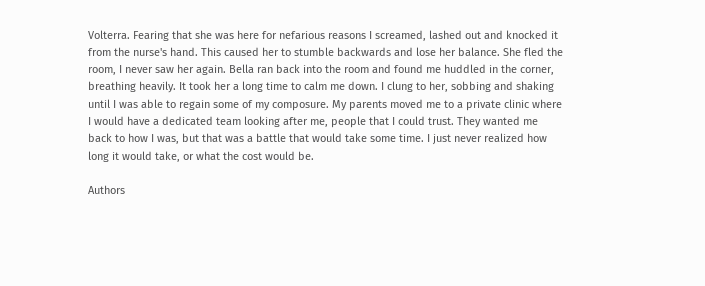Volterra. Fearing that she was here for nefarious reasons I screamed, lashed out and knocked it from the nurse's hand. This caused her to stumble backwards and lose her balance. She fled the room, I never saw her again. Bella ran back into the room and found me huddled in the corner, breathing heavily. It took her a long time to calm me down. I clung to her, sobbing and shaking until I was able to regain some of my composure. My parents moved me to a private clinic where I would have a dedicated team looking after me, people that I could trust. They wanted me back to how I was, but that was a battle that would take some time. I just never realized how long it would take, or what the cost would be.

Authors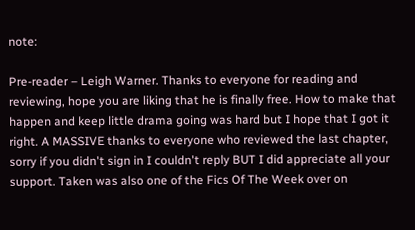note:

Pre-reader – Leigh Warner. Thanks to everyone for reading and reviewing, hope you are liking that he is finally free. How to make that happen and keep little drama going was hard but I hope that I got it right. A MASSIVE thanks to everyone who reviewed the last chapter, sorry if you didn't sign in I couldn't reply BUT I did appreciate all your support. Taken was also one of the Fics Of The Week over on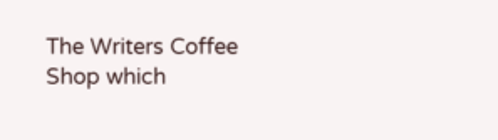The Writers Coffee Shop which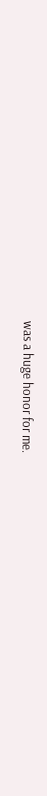was a huge honor for me.